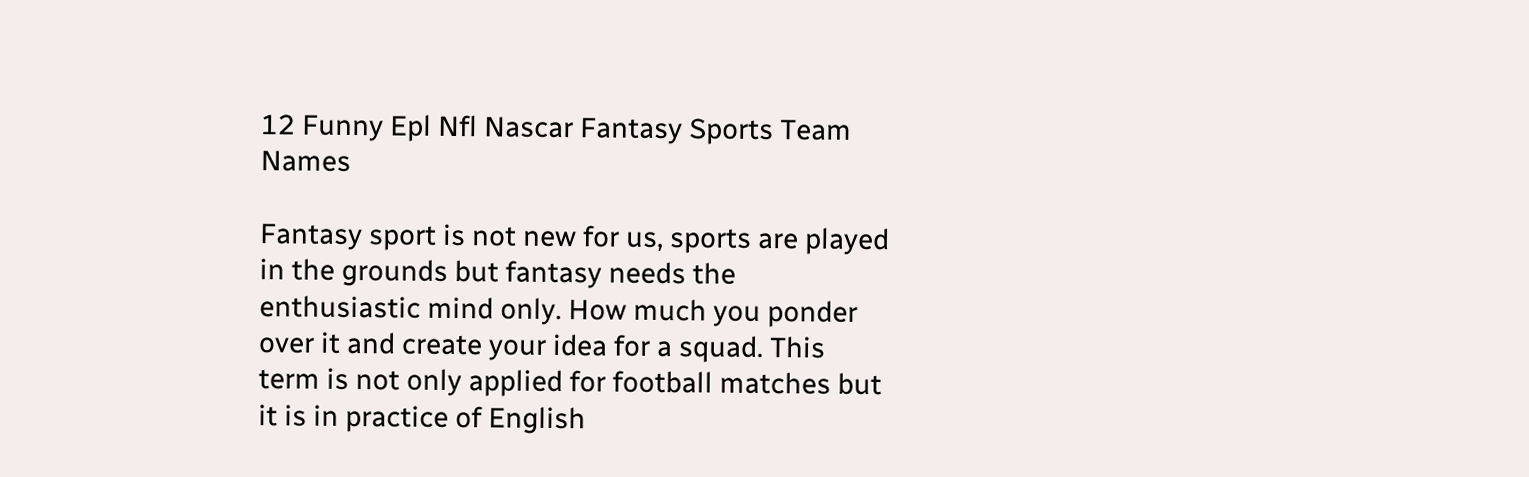12 Funny Epl Nfl Nascar Fantasy Sports Team Names

Fantasy sport is not new for us, sports are played in the grounds but fantasy needs the enthusiastic mind only. How much you ponder over it and create your idea for a squad. This term is not only applied for football matches but it is in practice of English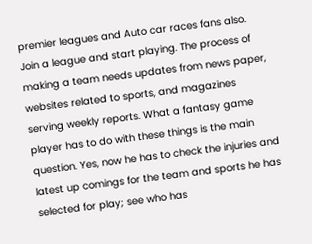premier leagues and Auto car races fans also. Join a league and start playing. The process of making a team needs updates from news paper, websites related to sports, and magazines serving weekly reports. What a fantasy game player has to do with these things is the main question. Yes, now he has to check the injuries and latest up comings for the team and sports he has selected for play; see who has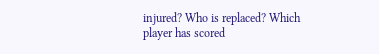injured? Who is replaced? Which player has scored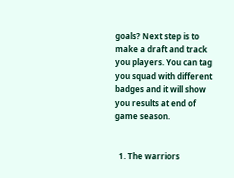goals? Next step is to make a draft and track you players. You can tag you squad with different badges and it will show you results at end of game season.


  1. The warriors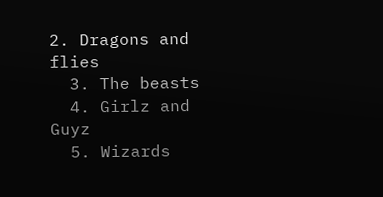2. Dragons and flies
  3. The beasts
  4. Girlz and Guyz
  5. Wizards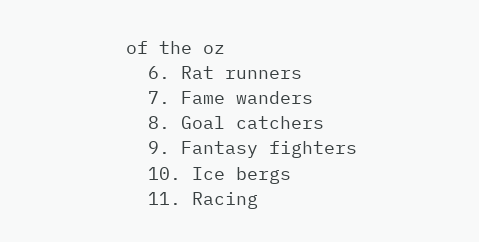of the oz
  6. Rat runners
  7. Fame wanders
  8. Goal catchers
  9. Fantasy fighters
  10. Ice bergs
  11. Racing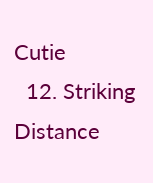Cutie
  12. Striking Distance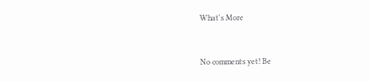What's More


No comments yet! Be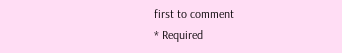first to comment
* Required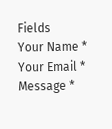Fields
Your Name *
Your Email *
Message *